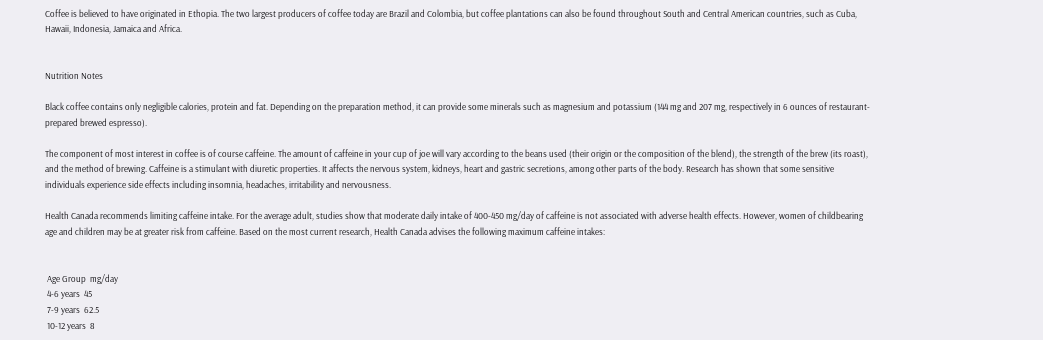Coffee is believed to have originated in Ethopia. The two largest producers of coffee today are Brazil and Colombia, but coffee plantations can also be found throughout South and Central American countries, such as Cuba, Hawaii, Indonesia, Jamaica and Africa.


Nutrition Notes

Black coffee contains only negligible calories, protein and fat. Depending on the preparation method, it can provide some minerals such as magnesium and potassium (144 mg and 207 mg, respectively in 6 ounces of restaurant-prepared brewed espresso).

The component of most interest in coffee is of course caffeine. The amount of caffeine in your cup of joe will vary according to the beans used (their origin or the composition of the blend), the strength of the brew (its roast), and the method of brewing. Caffeine is a stimulant with diuretic properties. It affects the nervous system, kidneys, heart and gastric secretions, among other parts of the body. Research has shown that some sensitive individuals experience side effects including insomnia, headaches, irritability and nervousness.

Health Canada recommends limiting caffeine intake. For the average adult, studies show that moderate daily intake of 400-450 mg/day of caffeine is not associated with adverse health effects. However, women of childbearing age and children may be at greater risk from caffeine. Based on the most current research, Health Canada advises the following maximum caffeine intakes:


 Age Group  mg/day
 4-6 years  45
 7-9 years  62.5
 10-12 years  8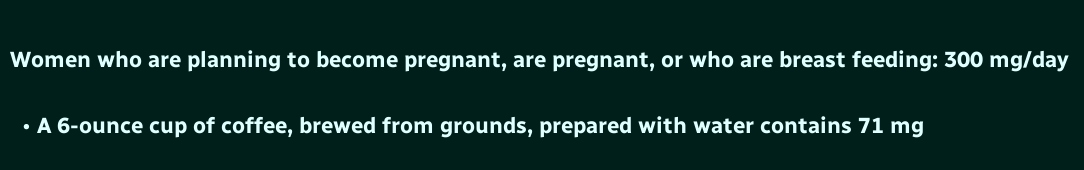Women who are planning to become pregnant, are pregnant, or who are breast feeding: 300 mg/day

  • A 6-ounce cup of coffee, brewed from grounds, prepared with water contains 71 mg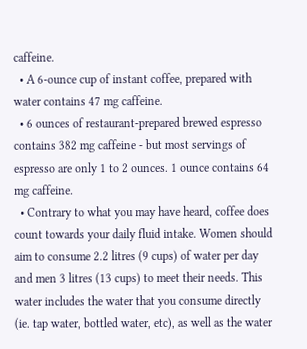caffeine.
  • A 6-ounce cup of instant coffee, prepared with water contains 47 mg caffeine.
  • 6 ounces of restaurant-prepared brewed espresso contains 382 mg caffeine - but most servings of espresso are only 1 to 2 ounces. 1 ounce contains 64 mg caffeine.
  • Contrary to what you may have heard, coffee does count towards your daily fluid intake. Women should aim to consume 2.2 litres (9 cups) of water per day and men 3 litres (13 cups) to meet their needs. This water includes the water that you consume directly (ie. tap water, bottled water, etc), as well as the water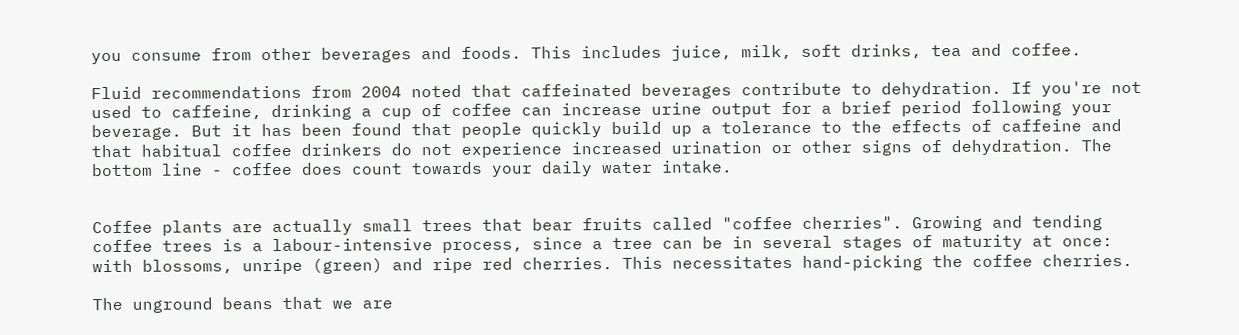you consume from other beverages and foods. This includes juice, milk, soft drinks, tea and coffee.

Fluid recommendations from 2004 noted that caffeinated beverages contribute to dehydration. If you're not used to caffeine, drinking a cup of coffee can increase urine output for a brief period following your beverage. But it has been found that people quickly build up a tolerance to the effects of caffeine and that habitual coffee drinkers do not experience increased urination or other signs of dehydration. The bottom line - coffee does count towards your daily water intake.


Coffee plants are actually small trees that bear fruits called "coffee cherries". Growing and tending coffee trees is a labour-intensive process, since a tree can be in several stages of maturity at once: with blossoms, unripe (green) and ripe red cherries. This necessitates hand-picking the coffee cherries.

The unground beans that we are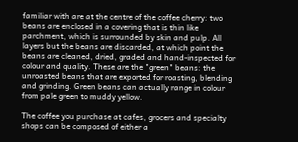familiar with are at the centre of the coffee cherry: two beans are enclosed in a covering that is thin like parchment, which is surrounded by skin and pulp. All layers but the beans are discarded, at which point the beans are cleaned, dried, graded and hand-inspected for colour and quality. These are the "green" beans: the unroasted beans that are exported for roasting, blending and grinding. Green beans can actually range in colour from pale green to muddy yellow.

The coffee you purchase at cafes, grocers and specialty shops can be composed of either a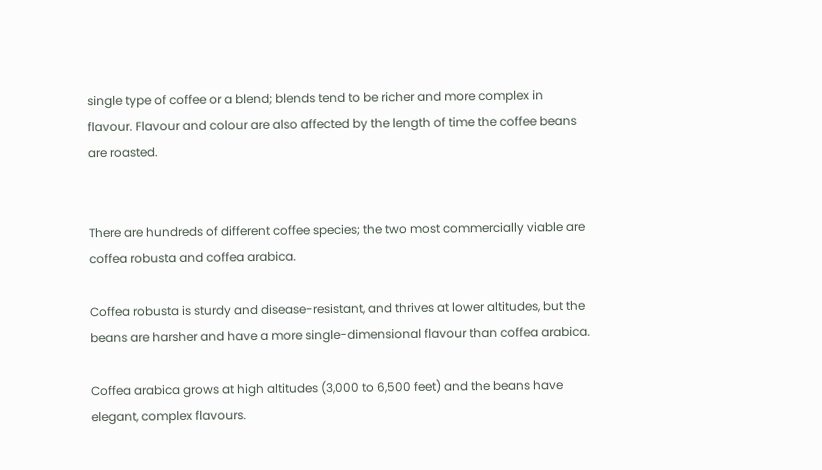single type of coffee or a blend; blends tend to be richer and more complex in flavour. Flavour and colour are also affected by the length of time the coffee beans are roasted.


There are hundreds of different coffee species; the two most commercially viable are coffea robusta and coffea arabica.

Coffea robusta is sturdy and disease-resistant, and thrives at lower altitudes, but the beans are harsher and have a more single-dimensional flavour than coffea arabica.

Coffea arabica grows at high altitudes (3,000 to 6,500 feet) and the beans have elegant, complex flavours.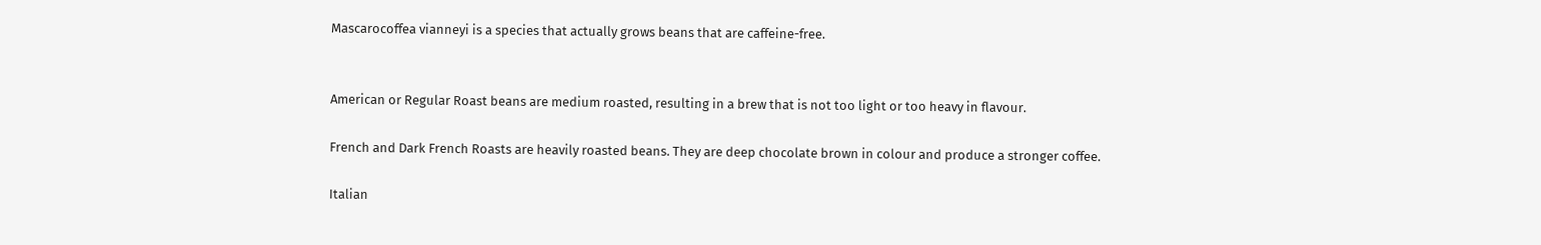Mascarocoffea vianneyi is a species that actually grows beans that are caffeine-free.


American or Regular Roast beans are medium roasted, resulting in a brew that is not too light or too heavy in flavour.

French and Dark French Roasts are heavily roasted beans. They are deep chocolate brown in colour and produce a stronger coffee.

Italian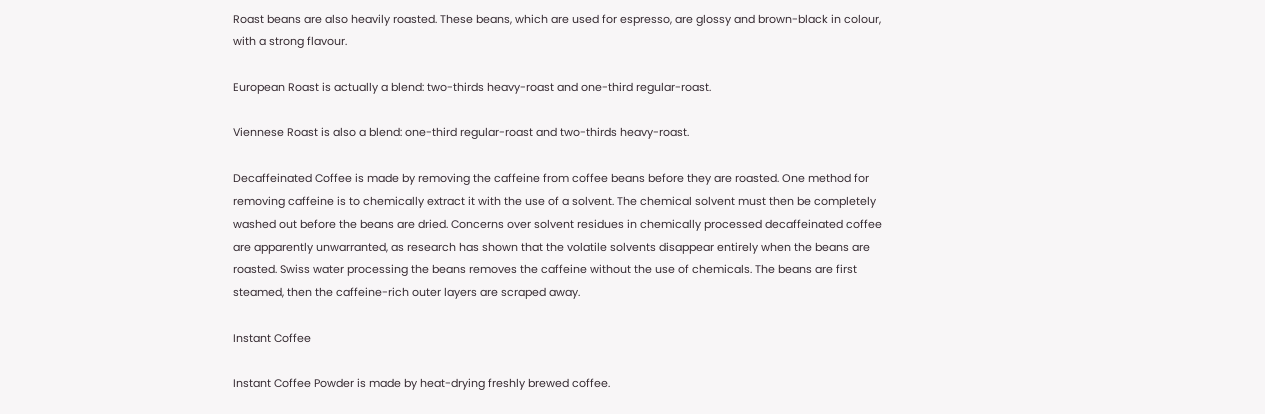Roast beans are also heavily roasted. These beans, which are used for espresso, are glossy and brown-black in colour, with a strong flavour.

European Roast is actually a blend: two-thirds heavy-roast and one-third regular-roast.

Viennese Roast is also a blend: one-third regular-roast and two-thirds heavy-roast.

Decaffeinated Coffee is made by removing the caffeine from coffee beans before they are roasted. One method for removing caffeine is to chemically extract it with the use of a solvent. The chemical solvent must then be completely washed out before the beans are dried. Concerns over solvent residues in chemically processed decaffeinated coffee are apparently unwarranted, as research has shown that the volatile solvents disappear entirely when the beans are roasted. Swiss water processing the beans removes the caffeine without the use of chemicals. The beans are first steamed, then the caffeine-rich outer layers are scraped away.

Instant Coffee

Instant Coffee Powder is made by heat-drying freshly brewed coffee.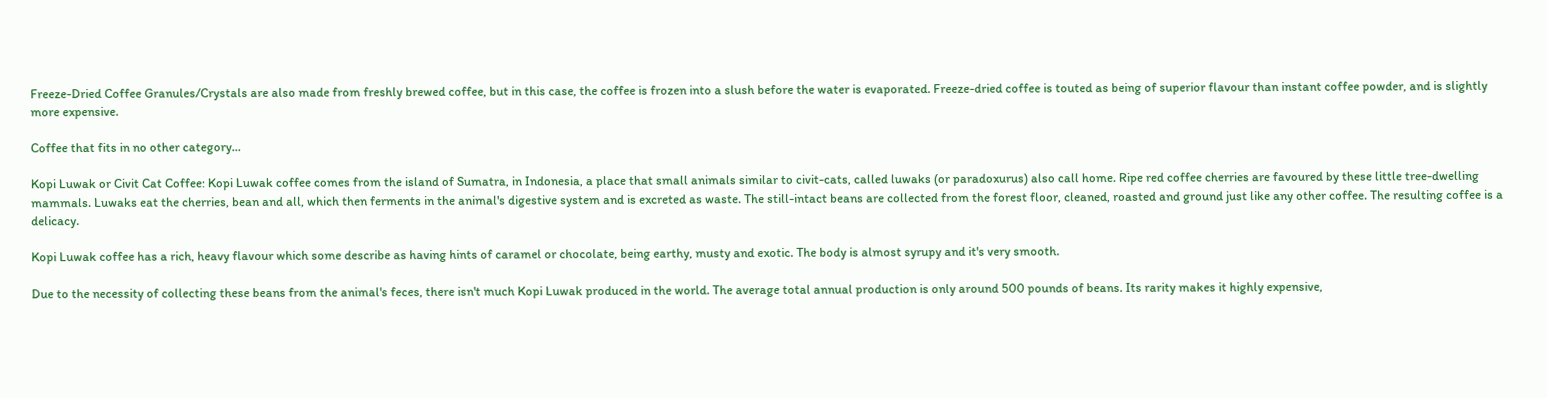Freeze-Dried Coffee Granules/Crystals are also made from freshly brewed coffee, but in this case, the coffee is frozen into a slush before the water is evaporated. Freeze-dried coffee is touted as being of superior flavour than instant coffee powder, and is slightly more expensive.

Coffee that fits in no other category...

Kopi Luwak or Civit Cat Coffee: Kopi Luwak coffee comes from the island of Sumatra, in Indonesia, a place that small animals similar to civit-cats, called luwaks (or paradoxurus) also call home. Ripe red coffee cherries are favoured by these little tree-dwelling mammals. Luwaks eat the cherries, bean and all, which then ferments in the animal's digestive system and is excreted as waste. The still-intact beans are collected from the forest floor, cleaned, roasted and ground just like any other coffee. The resulting coffee is a delicacy.

Kopi Luwak coffee has a rich, heavy flavour which some describe as having hints of caramel or chocolate, being earthy, musty and exotic. The body is almost syrupy and it's very smooth.

Due to the necessity of collecting these beans from the animal's feces, there isn't much Kopi Luwak produced in the world. The average total annual production is only around 500 pounds of beans. Its rarity makes it highly expensive,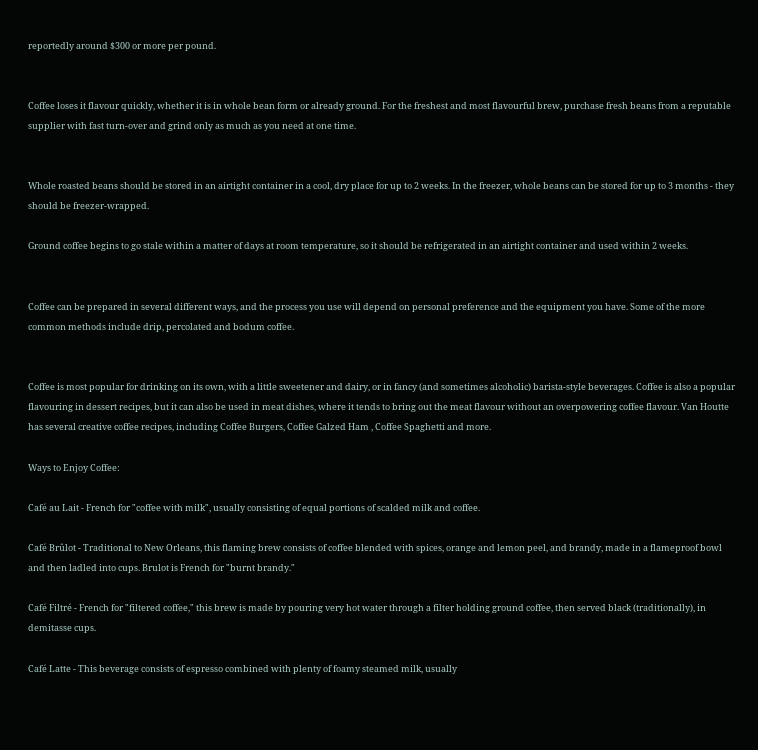reportedly around $300 or more per pound.


Coffee loses it flavour quickly, whether it is in whole bean form or already ground. For the freshest and most flavourful brew, purchase fresh beans from a reputable supplier with fast turn-over and grind only as much as you need at one time.


Whole roasted beans should be stored in an airtight container in a cool, dry place for up to 2 weeks. In the freezer, whole beans can be stored for up to 3 months - they should be freezer-wrapped.

Ground coffee begins to go stale within a matter of days at room temperature, so it should be refrigerated in an airtight container and used within 2 weeks.


Coffee can be prepared in several different ways, and the process you use will depend on personal preference and the equipment you have. Some of the more common methods include drip, percolated and bodum coffee.


Coffee is most popular for drinking on its own, with a little sweetener and dairy, or in fancy (and sometimes alcoholic) barista-style beverages. Coffee is also a popular flavouring in dessert recipes, but it can also be used in meat dishes, where it tends to bring out the meat flavour without an overpowering coffee flavour. Van Houtte has several creative coffee recipes, including Coffee Burgers, Coffee Galzed Ham , Coffee Spaghetti and more.

Ways to Enjoy Coffee:

Café au Lait - French for "coffee with milk", usually consisting of equal portions of scalded milk and coffee.

Café Brûlot - Traditional to New Orleans, this flaming brew consists of coffee blended with spices, orange and lemon peel, and brandy, made in a flameproof bowl and then ladled into cups. Brulot is French for "burnt brandy."

Café Filtré - French for "filtered coffee," this brew is made by pouring very hot water through a filter holding ground coffee, then served black (traditionally), in demitasse cups.

Café Latte - This beverage consists of espresso combined with plenty of foamy steamed milk, usually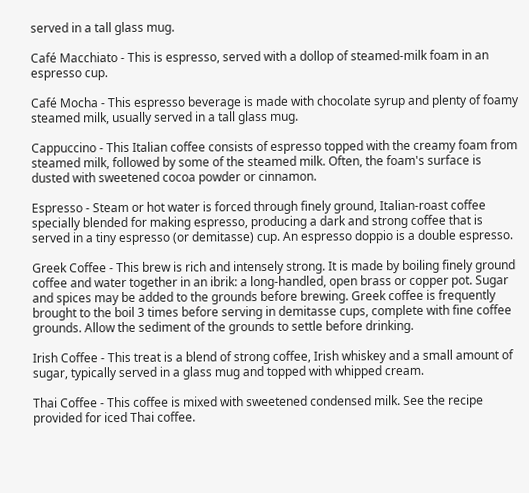served in a tall glass mug.

Café Macchiato - This is espresso, served with a dollop of steamed-milk foam in an espresso cup.

Café Mocha - This espresso beverage is made with chocolate syrup and plenty of foamy steamed milk, usually served in a tall glass mug.

Cappuccino - This Italian coffee consists of espresso topped with the creamy foam from steamed milk, followed by some of the steamed milk. Often, the foam's surface is dusted with sweetened cocoa powder or cinnamon.

Espresso - Steam or hot water is forced through finely ground, Italian-roast coffee specially blended for making espresso, producing a dark and strong coffee that is served in a tiny espresso (or demitasse) cup. An espresso doppio is a double espresso.

Greek Coffee - This brew is rich and intensely strong. It is made by boiling finely ground coffee and water together in an ibrik: a long-handled, open brass or copper pot. Sugar and spices may be added to the grounds before brewing. Greek coffee is frequently brought to the boil 3 times before serving in demitasse cups, complete with fine coffee grounds. Allow the sediment of the grounds to settle before drinking.

Irish Coffee - This treat is a blend of strong coffee, Irish whiskey and a small amount of sugar, typically served in a glass mug and topped with whipped cream.

Thai Coffee - This coffee is mixed with sweetened condensed milk. See the recipe provided for iced Thai coffee.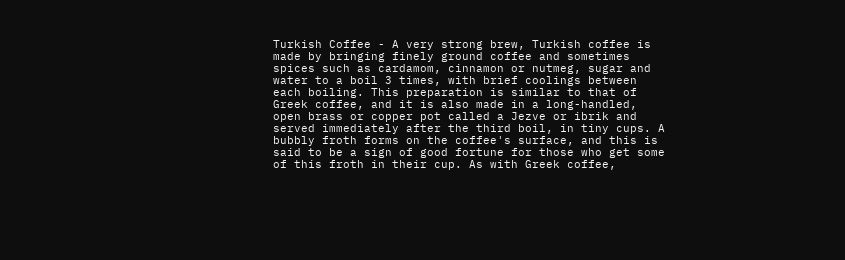Turkish Coffee - A very strong brew, Turkish coffee is made by bringing finely ground coffee and sometimes spices such as cardamom, cinnamon or nutmeg, sugar and water to a boil 3 times, with brief coolings between each boiling. This preparation is similar to that of Greek coffee, and it is also made in a long-handled, open brass or copper pot called a Jezve or ibrik and served immediately after the third boil, in tiny cups. A bubbly froth forms on the coffee's surface, and this is said to be a sign of good fortune for those who get some of this froth in their cup. As with Greek coffee,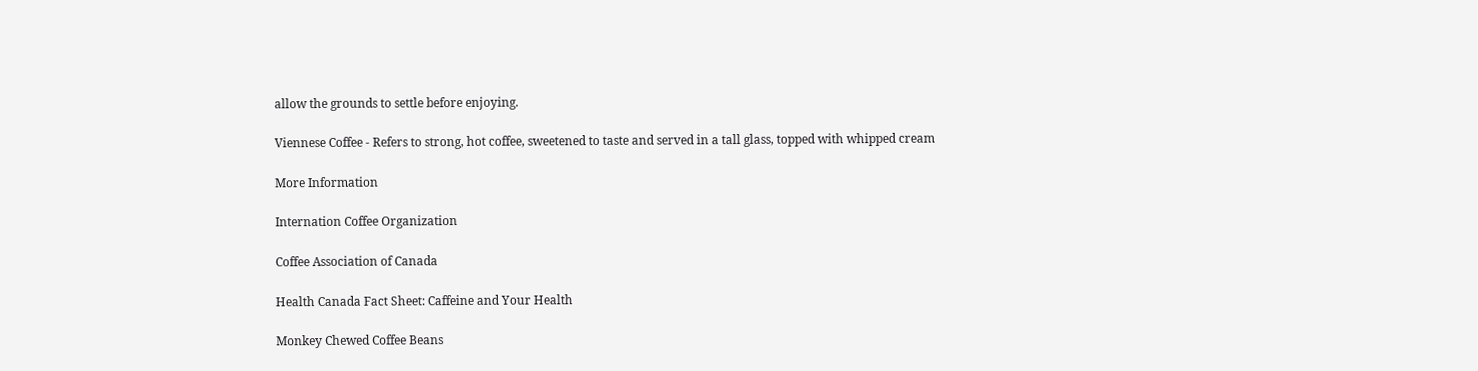allow the grounds to settle before enjoying.

Viennese Coffee - Refers to strong, hot coffee, sweetened to taste and served in a tall glass, topped with whipped cream

More Information

Internation Coffee Organization

Coffee Association of Canada

Health Canada Fact Sheet: Caffeine and Your Health

Monkey Chewed Coffee Beans